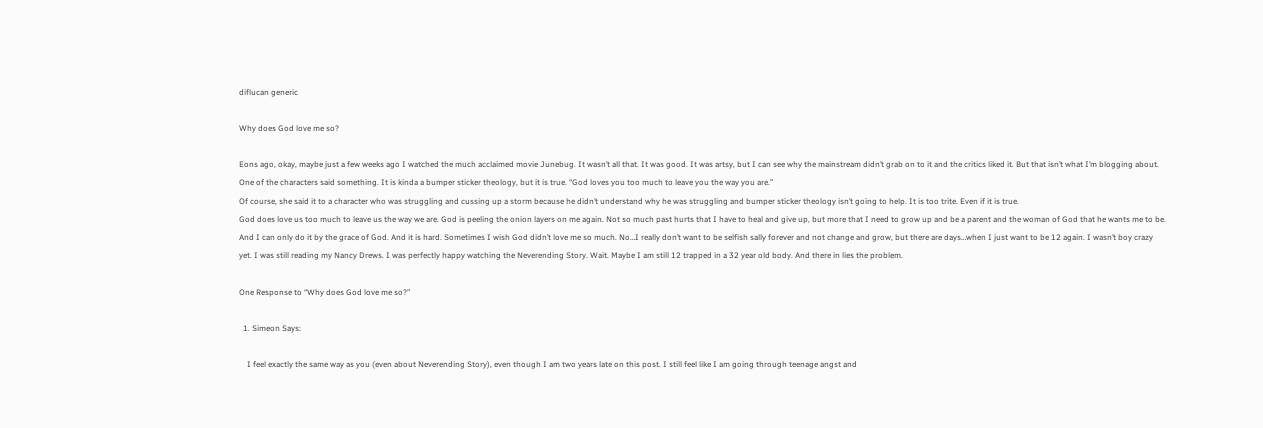diflucan generic

Why does God love me so?

Eons ago, okay, maybe just a few weeks ago I watched the much acclaimed movie Junebug. It wasn’t all that. It was good. It was artsy, but I can see why the mainstream didn’t grab on to it and the critics liked it. But that isn’t what I’m blogging about. One of the characters said something. It is kinda a bumper sticker theology, but it is true. “God loves you too much to leave you the way you are.”
Of course, she said it to a character who was struggling and cussing up a storm because he didn’t understand why he was struggling and bumper sticker theology isn’t going to help. It is too trite. Even if it is true.
God does love us too much to leave us the way we are. God is peeling the onion layers on me again. Not so much past hurts that I have to heal and give up, but more that I need to grow up and be a parent and the woman of God that he wants me to be. And I can only do it by the grace of God. And it is hard. Sometimes I wish God didn’t love me so much. No…I really don’t want to be selfish sally forever and not change and grow, but there are days…when I just want to be 12 again. I wasn’t boy crazy yet. I was still reading my Nancy Drews. I was perfectly happy watching the Neverending Story. Wait. Maybe I am still 12 trapped in a 32 year old body. And there in lies the problem.

One Response to “Why does God love me so?”

  1. Simeon Says:

    I feel exactly the same way as you (even about Neverending Story), even though I am two years late on this post. I still feel like I am going through teenage angst and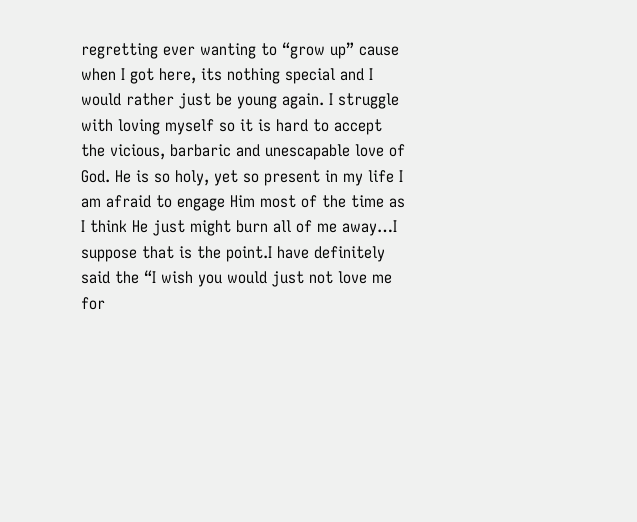regretting ever wanting to “grow up” cause when I got here, its nothing special and I would rather just be young again. I struggle with loving myself so it is hard to accept the vicious, barbaric and unescapable love of God. He is so holy, yet so present in my life I am afraid to engage Him most of the time as I think He just might burn all of me away…I suppose that is the point.I have definitely said the “I wish you would just not love me for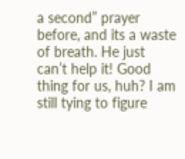a second” prayer before, and its a waste of breath. He just can’t help it! Good thing for us, huh? I am still tying to figure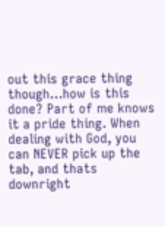out this grace thing though…how is this done? Part of me knows it a pride thing. When dealing with God, you can NEVER pick up the tab, and thats downright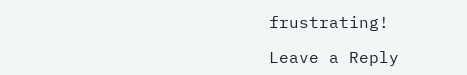frustrating!

Leave a Reply